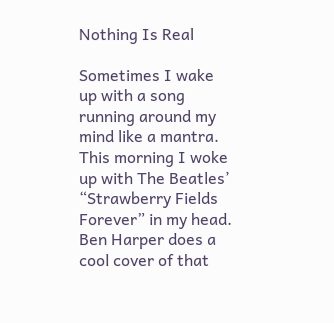Nothing Is Real

Sometimes I wake up with a song running around my mind like a mantra. This morning I woke up with The Beatles’ “Strawberry Fields Forever” in my head. Ben Harper does a cool cover of that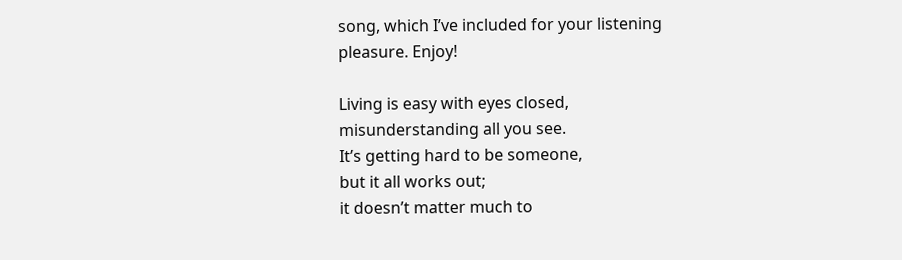song, which I’ve included for your listening pleasure. Enjoy!

Living is easy with eyes closed,
misunderstanding all you see.
It’s getting hard to be someone,
but it all works out;
it doesn’t matter much to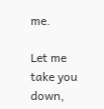me.

Let me take you down,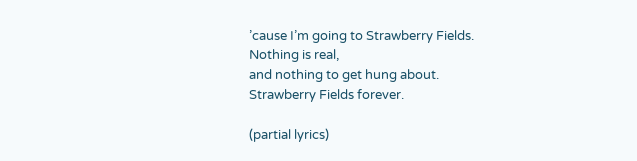’cause I’m going to Strawberry Fields.
Nothing is real,
and nothing to get hung about.
Strawberry Fields forever.

(partial lyrics)